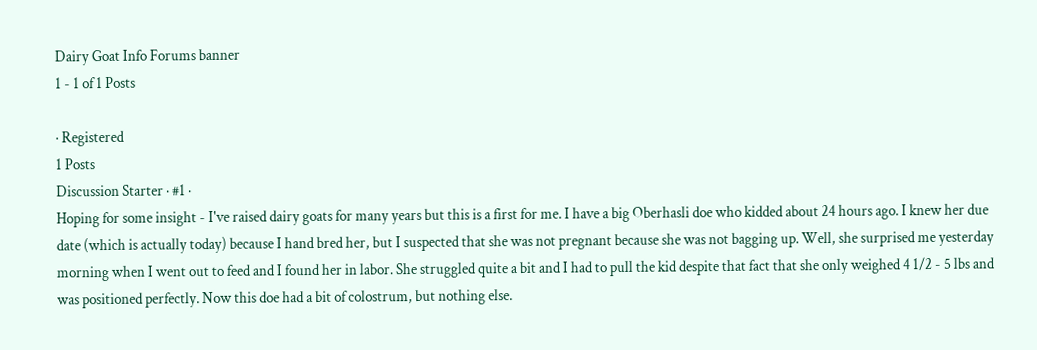Dairy Goat Info Forums banner
1 - 1 of 1 Posts

· Registered
1 Posts
Discussion Starter · #1 ·
Hoping for some insight - I've raised dairy goats for many years but this is a first for me. I have a big Oberhasli doe who kidded about 24 hours ago. I knew her due date (which is actually today) because I hand bred her, but I suspected that she was not pregnant because she was not bagging up. Well, she surprised me yesterday morning when I went out to feed and I found her in labor. She struggled quite a bit and I had to pull the kid despite that fact that she only weighed 4 1/2 - 5 lbs and was positioned perfectly. Now this doe had a bit of colostrum, but nothing else.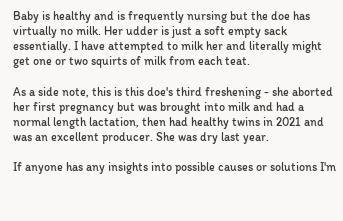Baby is healthy and is frequently nursing but the doe has virtually no milk. Her udder is just a soft empty sack essentially. I have attempted to milk her and literally might get one or two squirts of milk from each teat.

As a side note, this is this doe's third freshening - she aborted her first pregnancy but was brought into milk and had a normal length lactation, then had healthy twins in 2021 and was an excellent producer. She was dry last year.

If anyone has any insights into possible causes or solutions I'm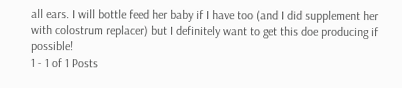all ears. I will bottle feed her baby if I have too (and I did supplement her with colostrum replacer) but I definitely want to get this doe producing if possible!
1 - 1 of 1 Posts